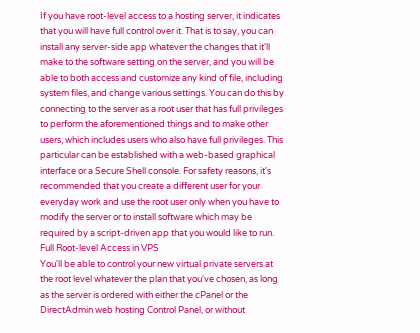If you have root-level access to a hosting server, it indicates that you will have full control over it. That is to say, you can install any server-side app whatever the changes that it'll make to the software setting on the server, and you will be able to both access and customize any kind of file, including system files, and change various settings. You can do this by connecting to the server as a root user that has full privileges to perform the aforementioned things and to make other users, which includes users who also have full privileges. This particular can be established with a web-based graphical interface or a Secure Shell console. For safety reasons, it's recommended that you create a different user for your everyday work and use the root user only when you have to modify the server or to install software which may be required by a script-driven app that you would like to run.
Full Root-level Access in VPS
You'll be able to control your new virtual private servers at the root level whatever the plan that you've chosen, as long as the server is ordered with either the cPanel or the DirectAdmin web hosting Control Panel, or without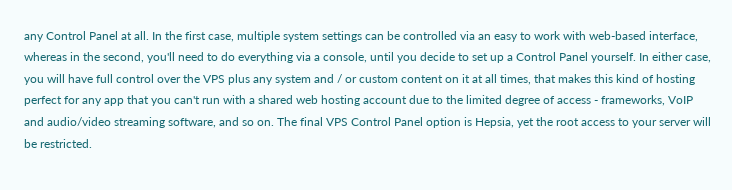any Control Panel at all. In the first case, multiple system settings can be controlled via an easy to work with web-based interface, whereas in the second, you'll need to do everything via a console, until you decide to set up a Control Panel yourself. In either case, you will have full control over the VPS plus any system and / or custom content on it at all times, that makes this kind of hosting perfect for any app that you can't run with a shared web hosting account due to the limited degree of access - frameworks, VoIP and audio/video streaming software, and so on. The final VPS Control Panel option is Hepsia, yet the root access to your server will be restricted.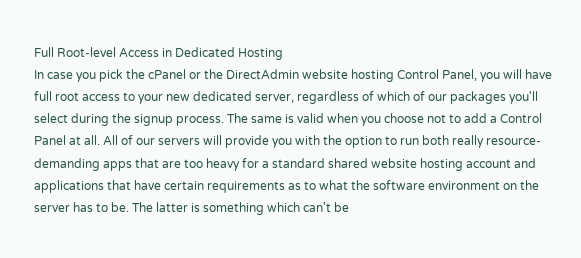Full Root-level Access in Dedicated Hosting
In case you pick the cPanel or the DirectAdmin website hosting Control Panel, you will have full root access to your new dedicated server, regardless of which of our packages you'll select during the signup process. The same is valid when you choose not to add a Control Panel at all. All of our servers will provide you with the option to run both really resource-demanding apps that are too heavy for a standard shared website hosting account and applications that have certain requirements as to what the software environment on the server has to be. The latter is something which can't be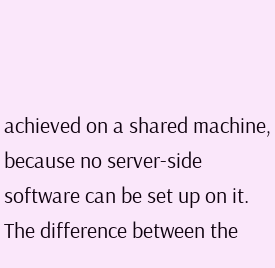achieved on a shared machine, because no server-side software can be set up on it. The difference between the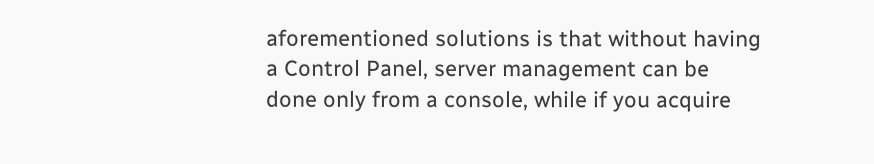aforementioned solutions is that without having a Control Panel, server management can be done only from a console, while if you acquire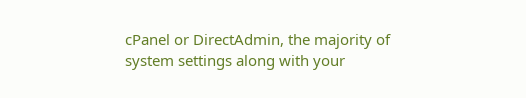cPanel or DirectAdmin, the majority of system settings along with your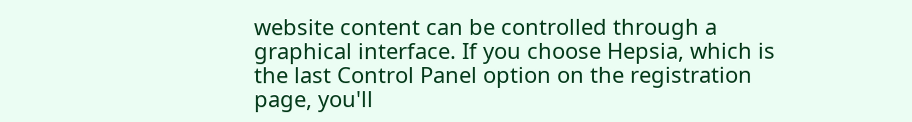website content can be controlled through a graphical interface. If you choose Hepsia, which is the last Control Panel option on the registration page, you'll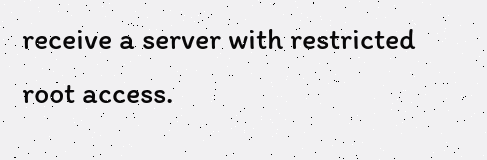receive a server with restricted root access.